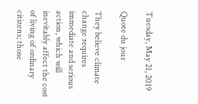Tuesday, May 21, 2019

Quote du jour

They believe climate change requires immediate and serious action, which will inevitably affect the cost of living of ordinary citizens; those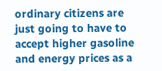ordinary citizens are just going to have to accept higher gasoline and energy prices as a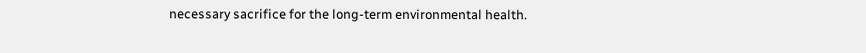necessary sacrifice for the long-term environmental health.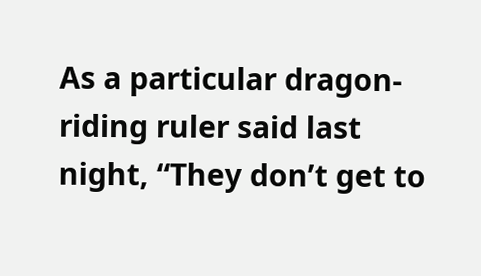As a particular dragon-riding ruler said last night, “They don’t get to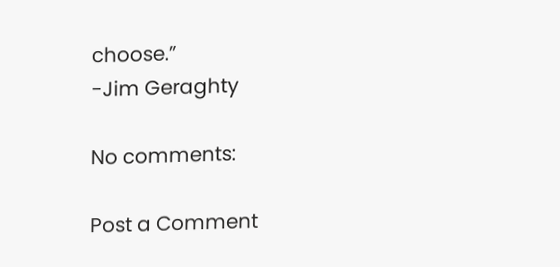choose.”
-Jim Geraghty

No comments:

Post a Comment